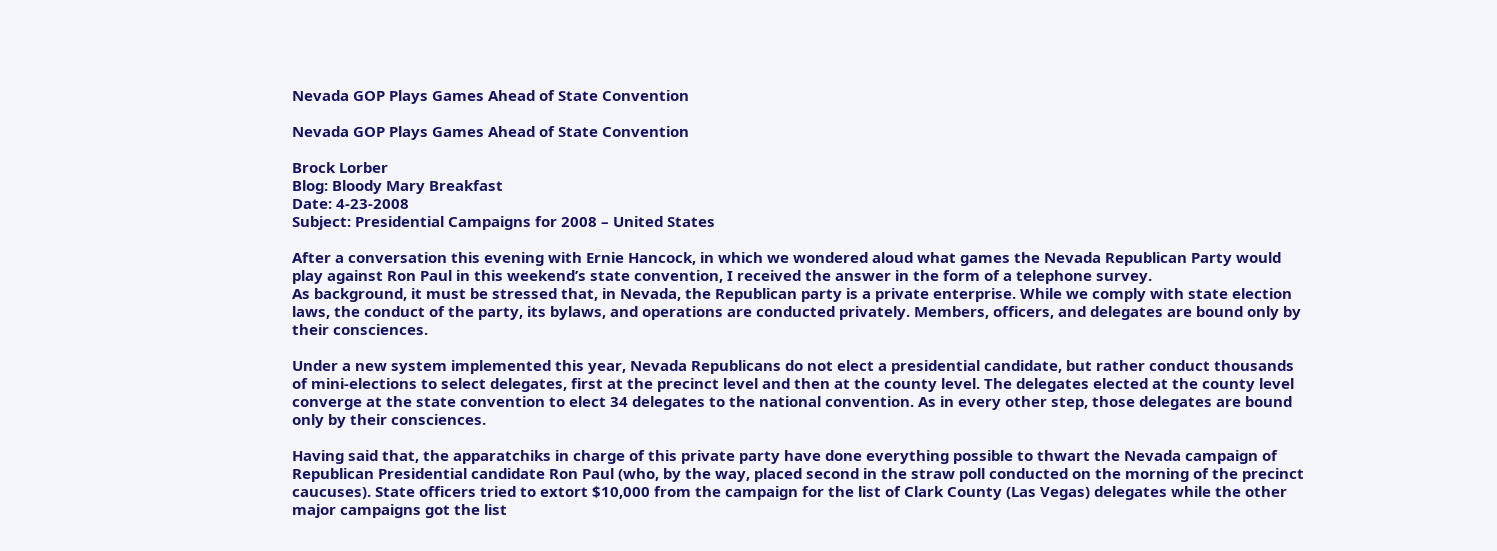Nevada GOP Plays Games Ahead of State Convention

Nevada GOP Plays Games Ahead of State Convention

Brock Lorber
Blog: Bloody Mary Breakfast
Date: 4-23-2008
Subject: Presidential Campaigns for 2008 – United States

After a conversation this evening with Ernie Hancock, in which we wondered aloud what games the Nevada Republican Party would play against Ron Paul in this weekend’s state convention, I received the answer in the form of a telephone survey.
As background, it must be stressed that, in Nevada, the Republican party is a private enterprise. While we comply with state election laws, the conduct of the party, its bylaws, and operations are conducted privately. Members, officers, and delegates are bound only by their consciences.

Under a new system implemented this year, Nevada Republicans do not elect a presidential candidate, but rather conduct thousands of mini-elections to select delegates, first at the precinct level and then at the county level. The delegates elected at the county level converge at the state convention to elect 34 delegates to the national convention. As in every other step, those delegates are bound only by their consciences.

Having said that, the apparatchiks in charge of this private party have done everything possible to thwart the Nevada campaign of Republican Presidential candidate Ron Paul (who, by the way, placed second in the straw poll conducted on the morning of the precinct caucuses). State officers tried to extort $10,000 from the campaign for the list of Clark County (Las Vegas) delegates while the other major campaigns got the list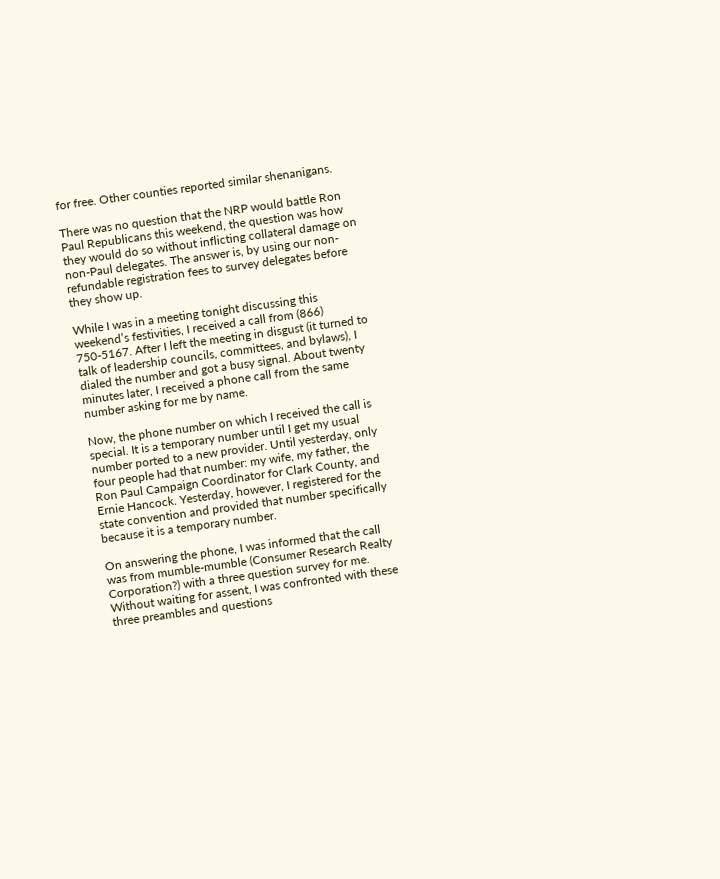for free. Other counties reported similar shenanigans.

There was no question that the NRP would battle Ron Paul Republicans this weekend, the question was how they would do so without inflicting collateral damage on non-Paul delegates. The answer is, by using our non-refundable registration fees to survey delegates before they show up.

While I was in a meeting tonight discussing this weekend’s festivities, I received a call from (866) 750-5167. After I left the meeting in disgust (it turned to talk of leadership councils, committees, and bylaws), I dialed the number and got a busy signal. About twenty minutes later, I received a phone call from the same number asking for me by name.

Now, the phone number on which I received the call is special. It is a temporary number until I get my usual number ported to a new provider. Until yesterday, only four people had that number: my wife, my father, the Ron Paul Campaign Coordinator for Clark County, and Ernie Hancock. Yesterday, however, I registered for the state convention and provided that number specifically because it is a temporary number.

On answering the phone, I was informed that the call was from mumble-mumble (Consumer Research Realty Corporation?) with a three question survey for me. Without waiting for assent, I was confronted with these three preambles and questions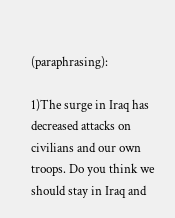(paraphrasing):

1)The surge in Iraq has decreased attacks on civilians and our own troops. Do you think we should stay in Iraq and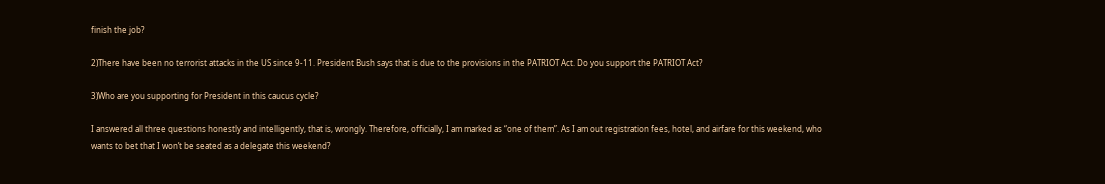finish the job?

2)There have been no terrorist attacks in the US since 9-11. President Bush says that is due to the provisions in the PATRIOT Act. Do you support the PATRIOT Act?

3)Who are you supporting for President in this caucus cycle?

I answered all three questions honestly and intelligently, that is, wrongly. Therefore, officially, I am marked as “one of them”. As I am out registration fees, hotel, and airfare for this weekend, who wants to bet that I won’t be seated as a delegate this weekend?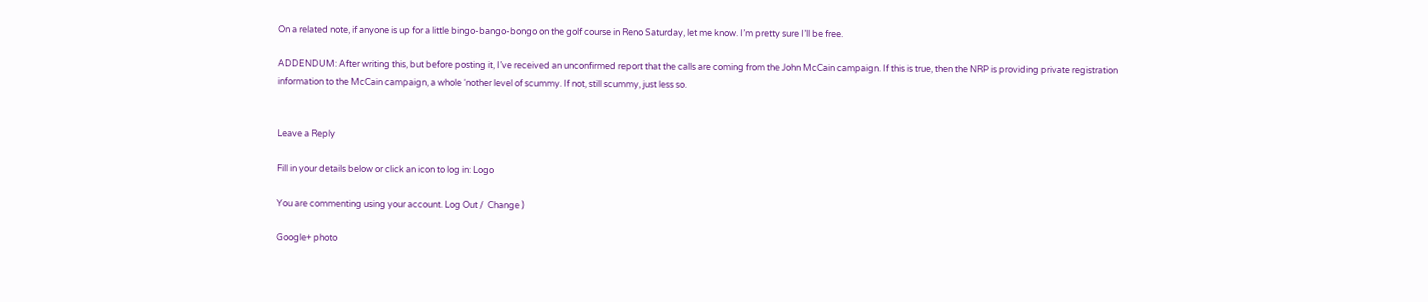On a related note, if anyone is up for a little bingo-bango-bongo on the golf course in Reno Saturday, let me know. I’m pretty sure I’ll be free.

ADDENDUM: After writing this, but before posting it, I’ve received an unconfirmed report that the calls are coming from the John McCain campaign. If this is true, then the NRP is providing private registration information to the McCain campaign, a whole ‘nother level of scummy. If not, still scummy, just less so.


Leave a Reply

Fill in your details below or click an icon to log in: Logo

You are commenting using your account. Log Out /  Change )

Google+ photo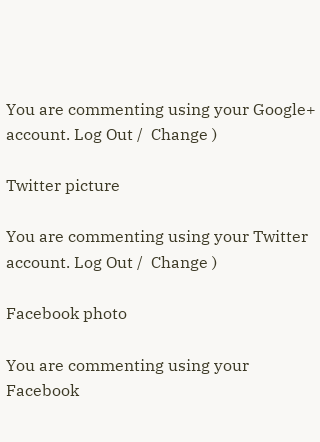You are commenting using your Google+ account. Log Out /  Change )

Twitter picture

You are commenting using your Twitter account. Log Out /  Change )

Facebook photo

You are commenting using your Facebook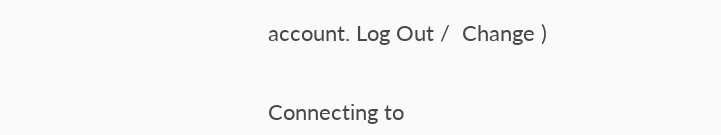account. Log Out /  Change )


Connecting to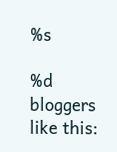%s

%d bloggers like this: